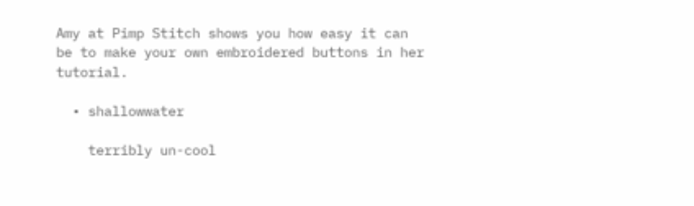Amy at Pimp Stitch shows you how easy it can be to make your own embroidered buttons in her tutorial.

  • shallowwater

    terribly un-cool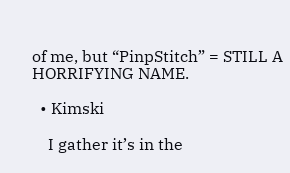of me, but “PinpStitch” = STILL A HORRIFYING NAME.

  • Kimski

    I gather it’s in the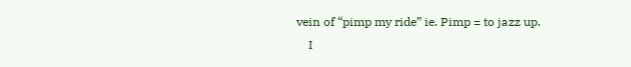vein of “pimp my ride” ie. Pimp = to jazz up.
    I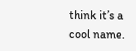think it’s a cool name.